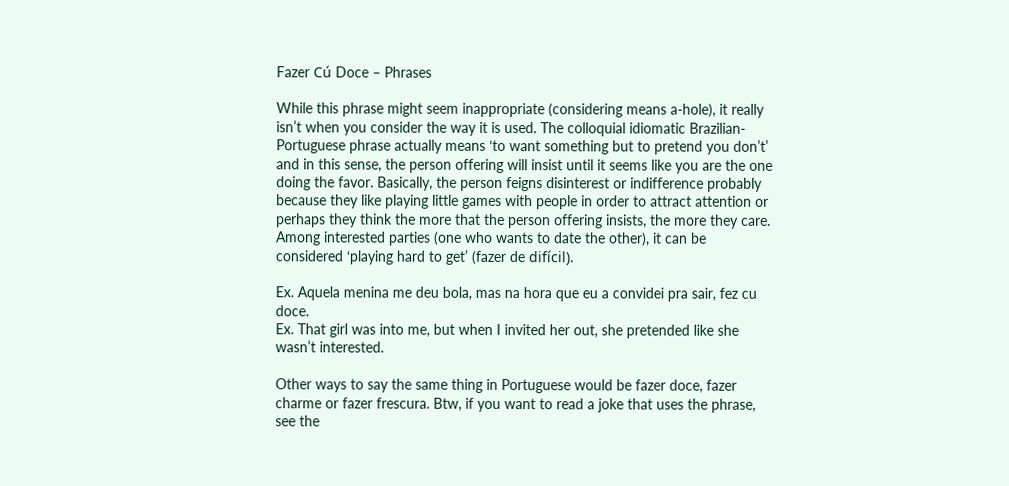Fazer Cú Doce – Phrases

While this phrase might seem inappropriate (considering means a-hole), it really isn’t when you consider the way it is used. The colloquial idiomatic Brazilian-Portuguese phrase actually means ‘to want something but to pretend you don’t’ and in this sense, the person offering will insist until it seems like you are the one doing the favor. Basically, the person feigns disinterest or indifference probably because they like playing little games with people in order to attract attention or perhaps they think the more that the person offering insists, the more they care. Among interested parties (one who wants to date the other), it can be considered ‘playing hard to get’ (fazer de difícil).

Ex. Aquela menina me deu bola, mas na hora que eu a convidei pra sair, fez cu doce.
Ex. That girl was into me, but when I invited her out, she pretended like she wasn’t interested.

Other ways to say the same thing in Portuguese would be fazer doce, fazer charme or fazer frescura. Btw, if you want to read a joke that uses the phrase, see the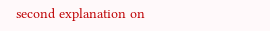second explanation on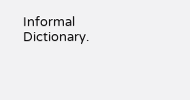Informal Dictionary.